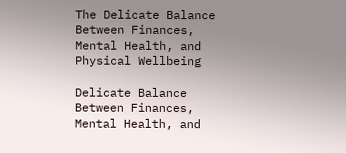The Delicate Balance Between Finances, Mental Health, and Physical Wellbeing

Delicate Balance Between Finances, Mental Health, and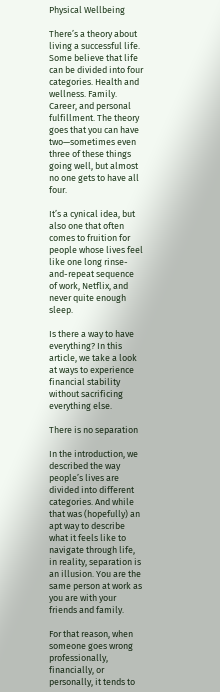Physical Wellbeing

There’s a theory about living a successful life. Some believe that life can be divided into four categories. Health and wellness. Family. Career, and personal fulfillment. The theory goes that you can have two—sometimes even three of these things going well, but almost no one gets to have all four.

It’s a cynical idea, but also one that often comes to fruition for people whose lives feel like one long rinse-and-repeat sequence of work, Netflix, and never quite enough sleep.

Is there a way to have everything? In this article, we take a look at ways to experience financial stability without sacrificing everything else.

There is no separation

In the introduction, we described the way people’s lives are divided into different categories. And while that was (hopefully) an apt way to describe what it feels like to navigate through life, in reality, separation is an illusion. You are the same person at work as you are with your friends and family.

For that reason, when someone goes wrong professionally, financially, or personally, it tends to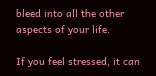bleed into all the other aspects of your life.

If you feel stressed, it can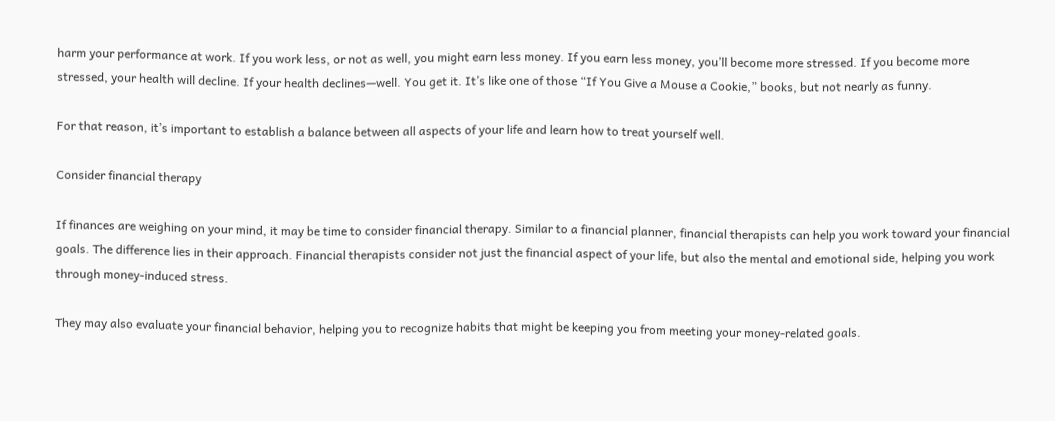harm your performance at work. If you work less, or not as well, you might earn less money. If you earn less money, you’ll become more stressed. If you become more stressed, your health will decline. If your health declines—well. You get it. It’s like one of those “If You Give a Mouse a Cookie,” books, but not nearly as funny.

For that reason, it’s important to establish a balance between all aspects of your life and learn how to treat yourself well.

Consider financial therapy

If finances are weighing on your mind, it may be time to consider financial therapy. Similar to a financial planner, financial therapists can help you work toward your financial goals. The difference lies in their approach. Financial therapists consider not just the financial aspect of your life, but also the mental and emotional side, helping you work through money-induced stress.

They may also evaluate your financial behavior, helping you to recognize habits that might be keeping you from meeting your money-related goals.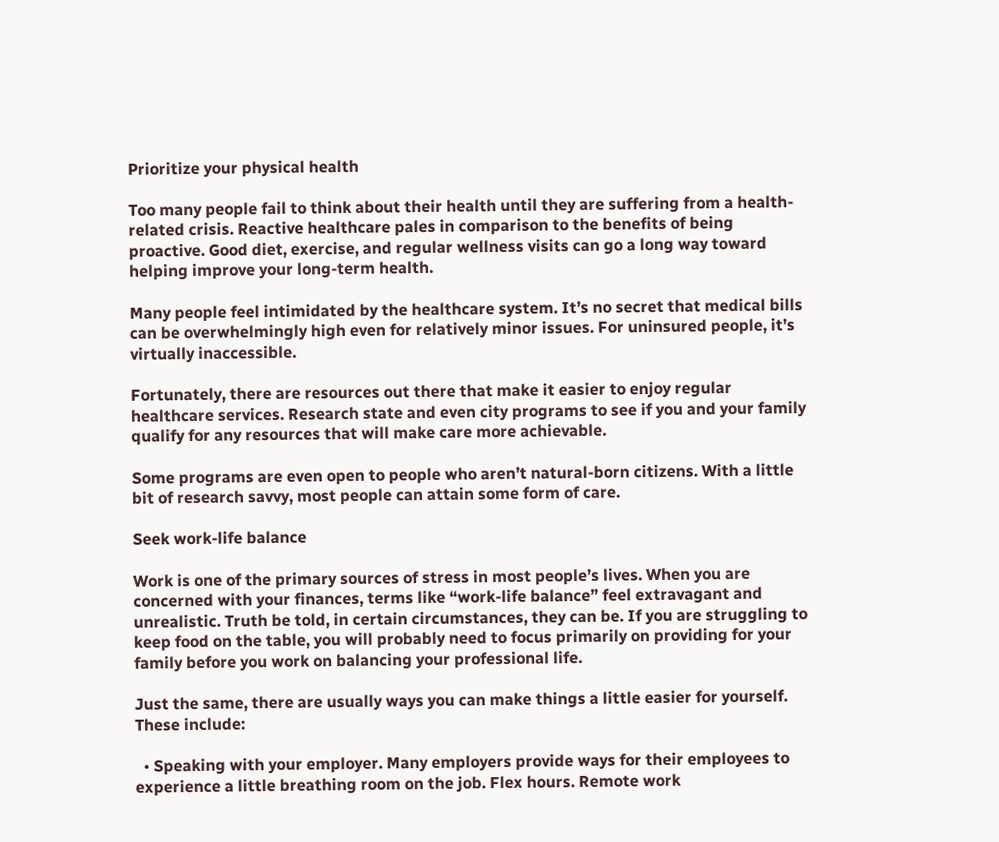Prioritize your physical health

Too many people fail to think about their health until they are suffering from a health-related crisis. Reactive healthcare pales in comparison to the benefits of being proactive. Good diet, exercise, and regular wellness visits can go a long way toward helping improve your long-term health.

Many people feel intimidated by the healthcare system. It’s no secret that medical bills can be overwhelmingly high even for relatively minor issues. For uninsured people, it’s virtually inaccessible.

Fortunately, there are resources out there that make it easier to enjoy regular healthcare services. Research state and even city programs to see if you and your family qualify for any resources that will make care more achievable.

Some programs are even open to people who aren’t natural-born citizens. With a little bit of research savvy, most people can attain some form of care.

Seek work-life balance

Work is one of the primary sources of stress in most people’s lives. When you are concerned with your finances, terms like “work-life balance” feel extravagant and unrealistic. Truth be told, in certain circumstances, they can be. If you are struggling to keep food on the table, you will probably need to focus primarily on providing for your family before you work on balancing your professional life.

Just the same, there are usually ways you can make things a little easier for yourself. These include:

  • Speaking with your employer. Many employers provide ways for their employees to experience a little breathing room on the job. Flex hours. Remote work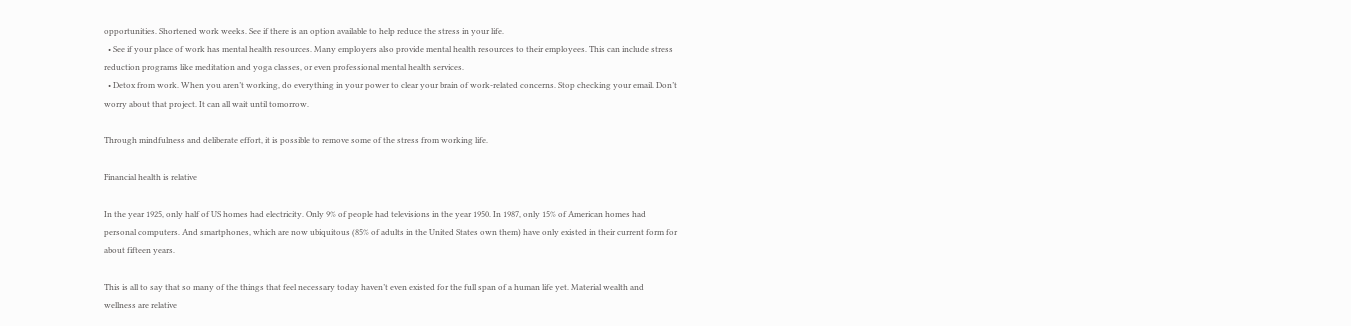opportunities. Shortened work weeks. See if there is an option available to help reduce the stress in your life.
  • See if your place of work has mental health resources. Many employers also provide mental health resources to their employees. This can include stress reduction programs like meditation and yoga classes, or even professional mental health services.
  • Detox from work. When you aren’t working, do everything in your power to clear your brain of work-related concerns. Stop checking your email. Don’t worry about that project. It can all wait until tomorrow.

Through mindfulness and deliberate effort, it is possible to remove some of the stress from working life.

Financial health is relative

In the year 1925, only half of US homes had electricity. Only 9% of people had televisions in the year 1950. In 1987, only 15% of American homes had personal computers. And smartphones, which are now ubiquitous (85% of adults in the United States own them) have only existed in their current form for about fifteen years.

This is all to say that so many of the things that feel necessary today haven’t even existed for the full span of a human life yet. Material wealth and wellness are relative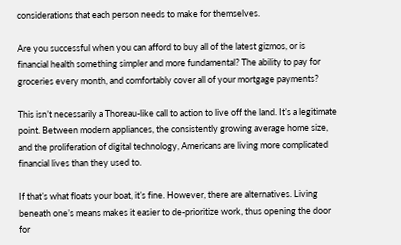considerations that each person needs to make for themselves.

Are you successful when you can afford to buy all of the latest gizmos, or is financial health something simpler and more fundamental? The ability to pay for groceries every month, and comfortably cover all of your mortgage payments?

This isn’t necessarily a Thoreau-like call to action to live off the land. It’s a legitimate point. Between modern appliances, the consistently growing average home size, and the proliferation of digital technology, Americans are living more complicated financial lives than they used to.

If that’s what floats your boat, it’s fine. However, there are alternatives. Living beneath one’s means makes it easier to de-prioritize work, thus opening the door for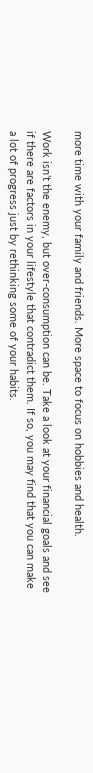more time with your family and friends. More space to focus on hobbies and health.

Work isn’t the enemy, but over-consumption can be. Take a look at your financial goals and see if there are factors in your lifestyle that contradict them. If so, you may find that you can make a lot of progress just by rethinking some of your habits.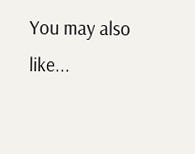You may also like...